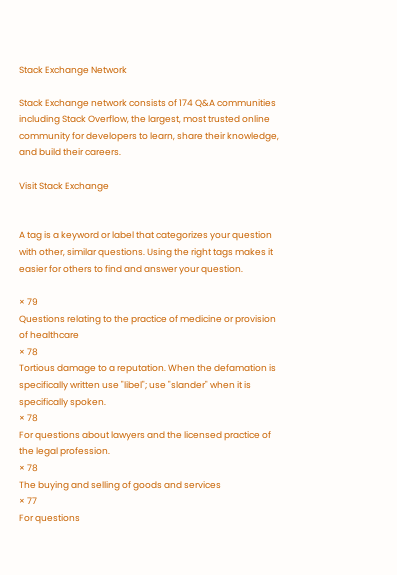Stack Exchange Network

Stack Exchange network consists of 174 Q&A communities including Stack Overflow, the largest, most trusted online community for developers to learn, share their knowledge, and build their careers.

Visit Stack Exchange


A tag is a keyword or label that categorizes your question with other, similar questions. Using the right tags makes it easier for others to find and answer your question.

× 79
Questions relating to the practice of medicine or provision of healthcare
× 78
Tortious damage to a reputation. When the defamation is specifically written use "libel"; use "slander" when it is specifically spoken.
× 78
For questions about lawyers and the licensed practice of the legal profession.
× 78
The buying and selling of goods and services
× 77
For questions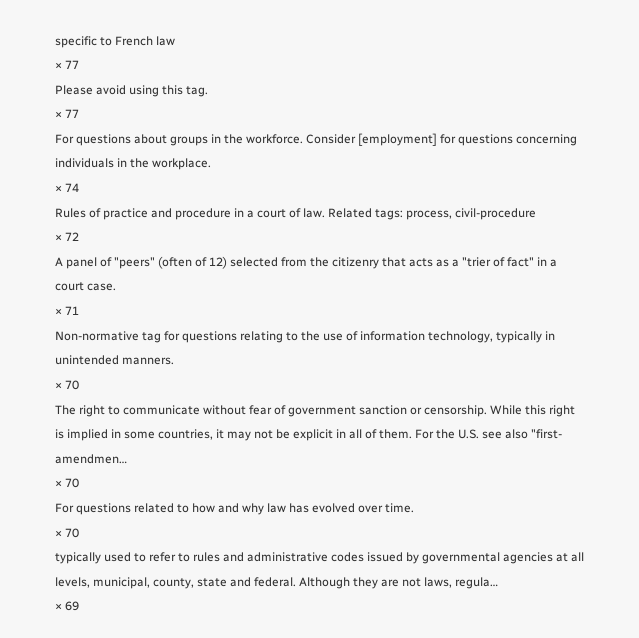specific to French law
× 77
Please avoid using this tag.
× 77
For questions about groups in the workforce. Consider [employment] for questions concerning individuals in the workplace.
× 74
Rules of practice and procedure in a court of law. Related tags: process, civil-procedure
× 72
A panel of "peers" (often of 12) selected from the citizenry that acts as a "trier of fact" in a court case.
× 71
Non-normative tag for questions relating to the use of information technology, typically in unintended manners.
× 70
The right to communicate without fear of government sanction or censorship. While this right is implied in some countries, it may not be explicit in all of them. For the U.S. see also "first-amendmen…
× 70
For questions related to how and why law has evolved over time.
× 70
typically used to refer to rules and administrative codes issued by governmental agencies at all levels, municipal, county, state and federal. Although they are not laws, regula…
× 69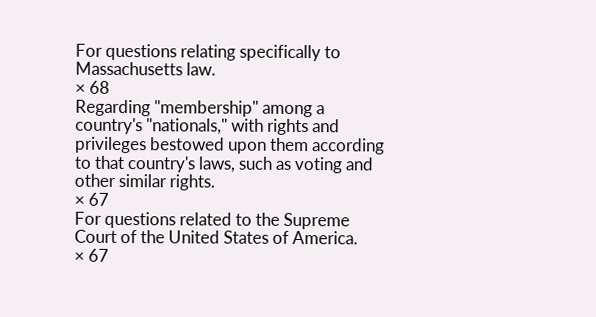For questions relating specifically to Massachusetts law.
× 68
Regarding "membership" among a country's "nationals," with rights and privileges bestowed upon them according to that country's laws, such as voting and other similar rights.
× 67
For questions related to the Supreme Court of the United States of America.
× 67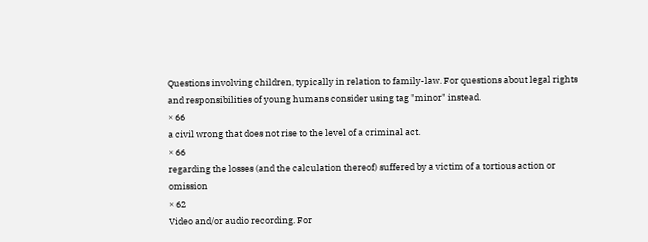Questions involving children, typically in relation to family-law. For questions about legal rights and responsibilities of young humans consider using tag "minor" instead.
× 66
a civil wrong that does not rise to the level of a criminal act.
× 66
regarding the losses (and the calculation thereof) suffered by a victim of a tortious action or omission
× 62
Video and/or audio recording. For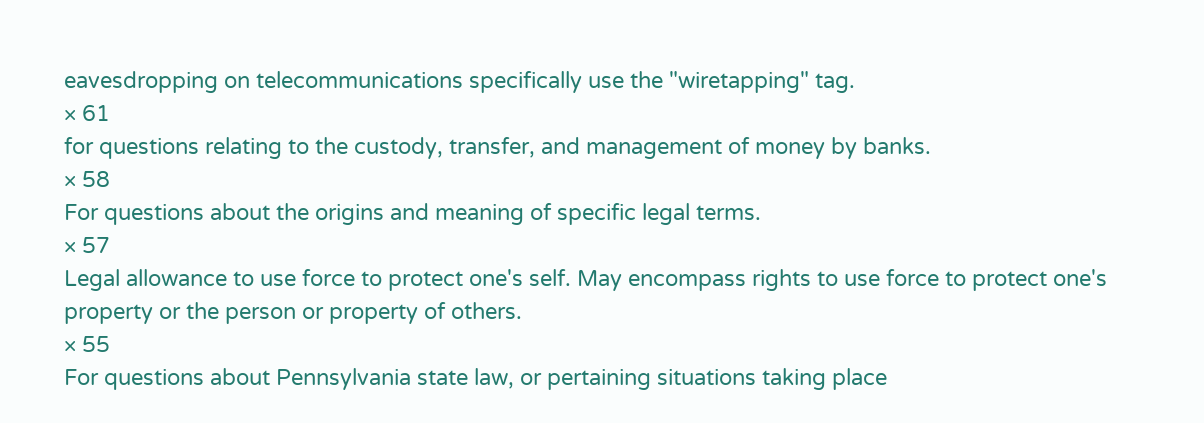eavesdropping on telecommunications specifically use the "wiretapping" tag.
× 61
for questions relating to the custody, transfer, and management of money by banks.
× 58
For questions about the origins and meaning of specific legal terms.
× 57
Legal allowance to use force to protect one's self. May encompass rights to use force to protect one's property or the person or property of others.
× 55
For questions about Pennsylvania state law, or pertaining situations taking place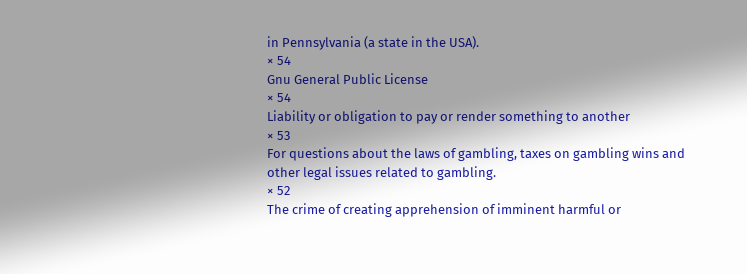in Pennsylvania (a state in the USA).
× 54
Gnu General Public License
× 54
Liability or obligation to pay or render something to another
× 53
For questions about the laws of gambling, taxes on gambling wins and other legal issues related to gambling.
× 52
The crime of creating apprehension of imminent harmful or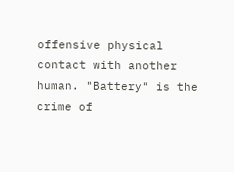offensive physical contact with another human. "Battery" is the crime of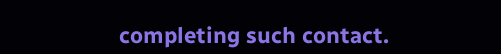completing such contact.